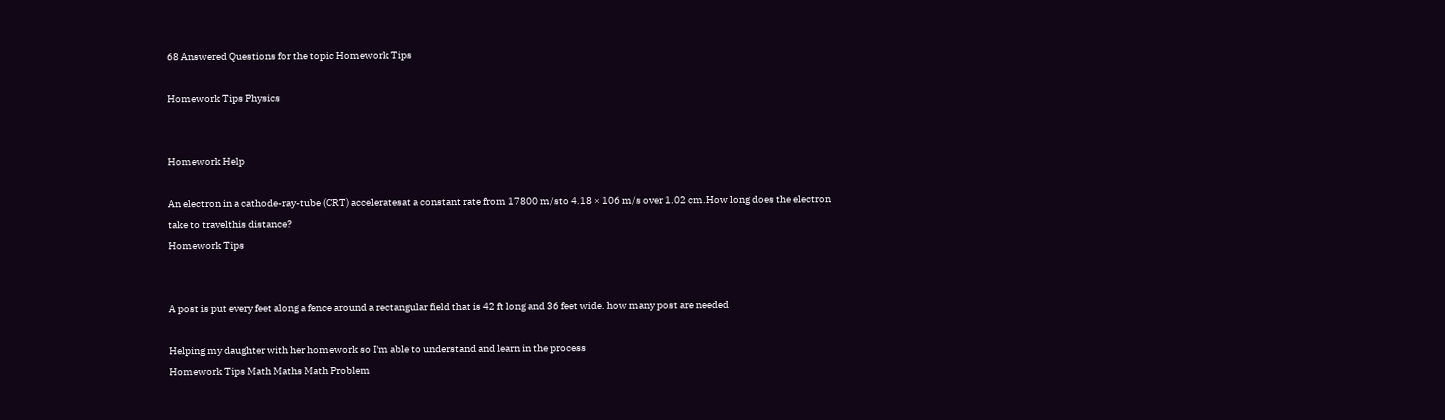68 Answered Questions for the topic Homework Tips

Homework Tips Physics


Homework Help

An electron in a cathode-ray-tube (CRT) acceleratesat a constant rate from 17800 m/sto 4.18 × 106 m/s over 1.02 cm.How long does the electron take to travelthis distance?
Homework Tips


A post is put every feet along a fence around a rectangular field that is 42 ft long and 36 feet wide. how many post are needed

Helping my daughter with her homework so I'm able to understand and learn in the process
Homework Tips Math Maths Math Problem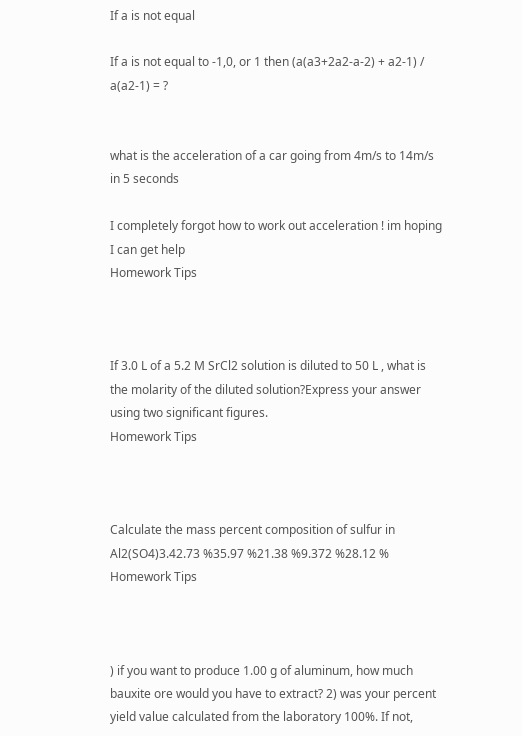If a is not equal

If a is not equal to -1,0, or 1 then (a(a3+2a2-a-2) + a2-1) / a(a2-1) = ?


what is the acceleration of a car going from 4m/s to 14m/s in 5 seconds

I completely forgot how to work out acceleration ! im hoping I can get help
Homework Tips



If 3.0 L of a 5.2 M SrCl2 solution is diluted to 50 L , what is the molarity of the diluted solution?Express your answer using two significant figures.
Homework Tips



Calculate the mass percent composition of sulfur in Al2(SO4)3.42.73 %35.97 %21.38 %9.372 %28.12 %
Homework Tips



) if you want to produce 1.00 g of aluminum, how much bauxite ore would you have to extract? 2) was your percent yield value calculated from the laboratory 100%. If not,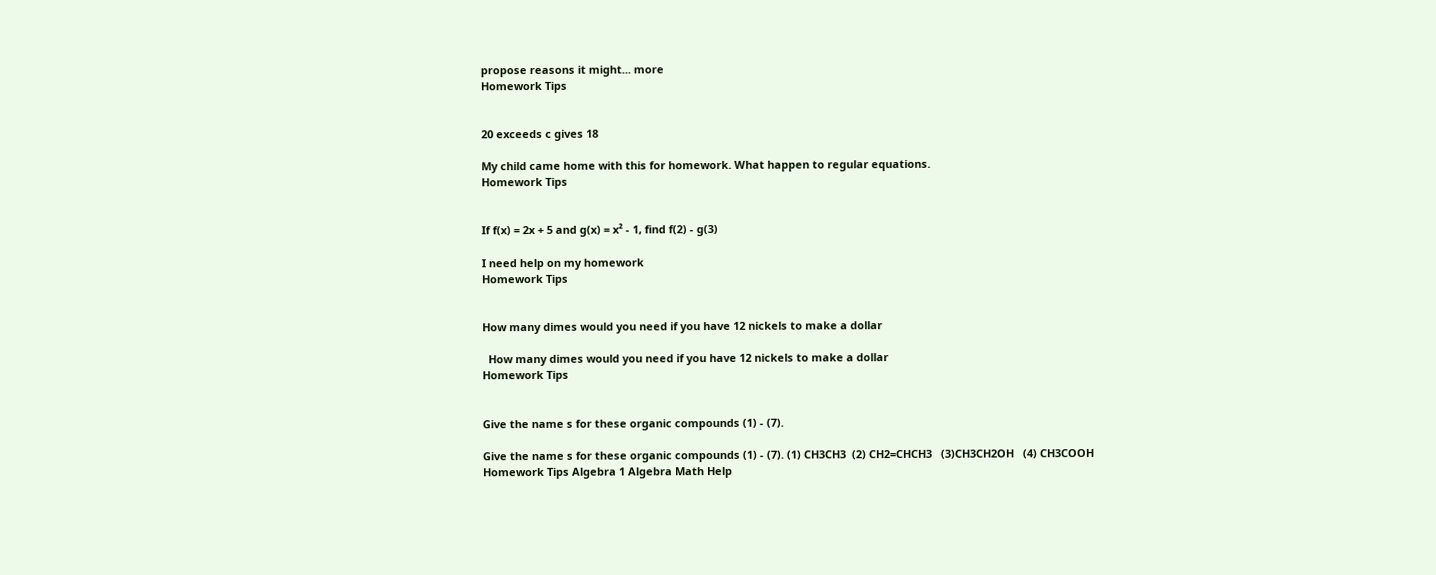propose reasons it might... more
Homework Tips


20 exceeds c gives 18

My child came home with this for homework. What happen to regular equations.
Homework Tips


If f(x) = 2x + 5 and g(x) = x² - 1, find f(2) - g(3)

I need help on my homework
Homework Tips


How many dimes would you need if you have 12 nickels to make a dollar

  How many dimes would you need if you have 12 nickels to make a dollar
Homework Tips


Give the name s for these organic compounds (1) - (7).

Give the name s for these organic compounds (1) - (7). (1) CH3CH3  (2) CH2=CHCH3   (3)CH3CH2OH   (4) CH3COOH
Homework Tips Algebra 1 Algebra Math Help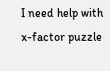I need help with x-factor puzzle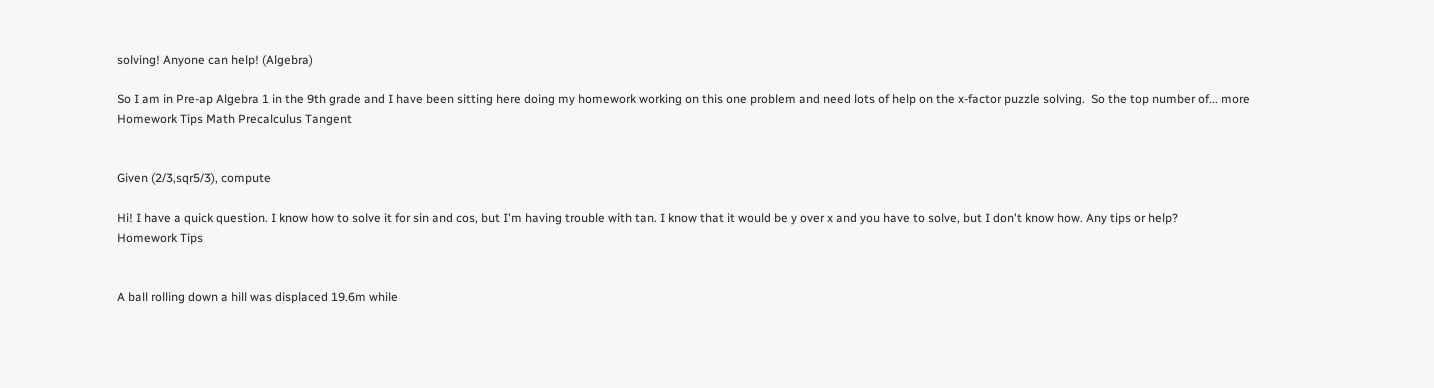solving! Anyone can help! (Algebra)

So I am in Pre-ap Algebra 1 in the 9th grade and I have been sitting here doing my homework working on this one problem and need lots of help on the x-factor puzzle solving.  So the top number of... more
Homework Tips Math Precalculus Tangent


Given (2/3,sqr5/3), compute

Hi! I have a quick question. I know how to solve it for sin and cos, but I'm having trouble with tan. I know that it would be y over x and you have to solve, but I don't know how. Any tips or help?
Homework Tips


A ball rolling down a hill was displaced 19.6m while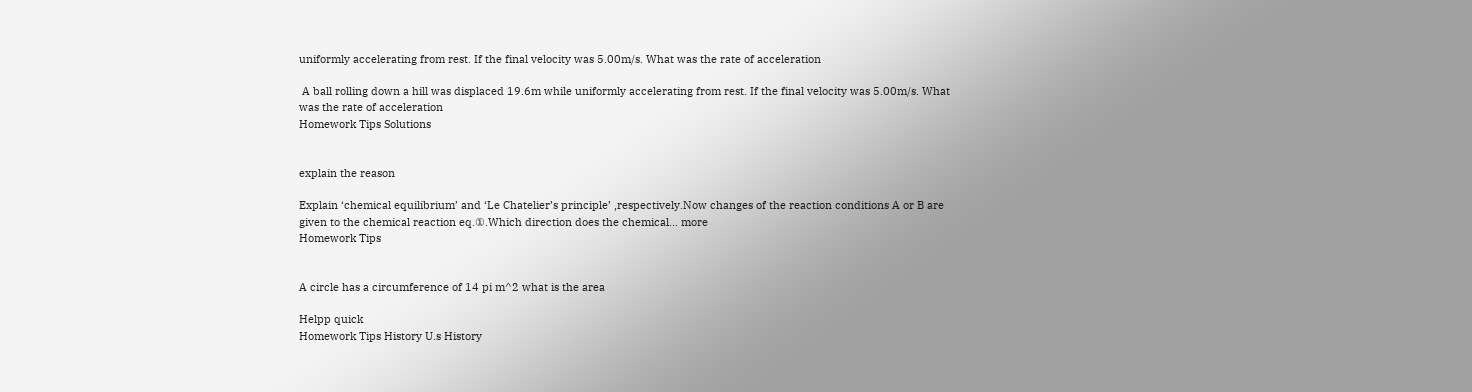uniformly accelerating from rest. If the final velocity was 5.00m/s. What was the rate of acceleration

 A ball rolling down a hill was displaced 19.6m while uniformly accelerating from rest. If the final velocity was 5.00m/s. What was the rate of acceleration
Homework Tips Solutions


explain the reason

Explain ‘chemical equilibrium’ and ‘Le Chatelier’s principle’ ,respectively.Now changes of the reaction conditions A or B are given to the chemical reaction eq.①.Which direction does the chemical... more
Homework Tips


A circle has a circumference of 14 pi m^2 what is the area

Helpp quick
Homework Tips History U.s History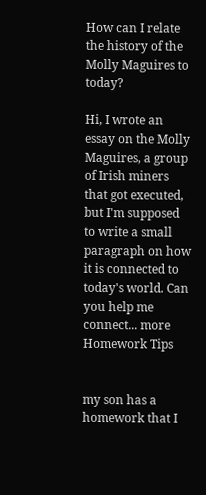How can I relate the history of the Molly Maguires to today?

Hi, I wrote an essay on the Molly Maguires, a group of Irish miners that got executed, but I'm supposed to write a small paragraph on how it is connected to today's world. Can you help me connect... more
Homework Tips


my son has a homework that I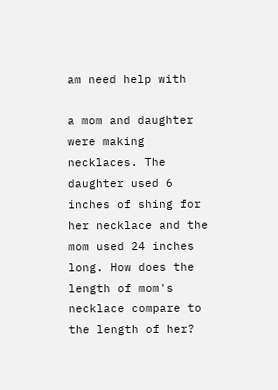am need help with

a mom and daughter were making necklaces. The daughter used 6 inches of shing for her necklace and the mom used 24 inches long. How does the length of mom's necklace compare to the length of her?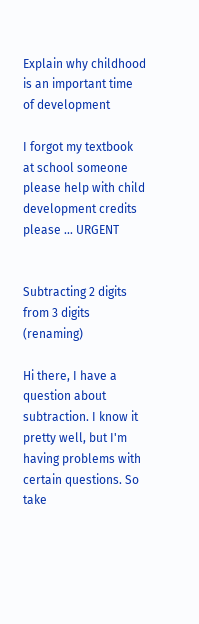Explain why childhood is an important time of development

I forgot my textbook at school someone please help with child development credits please ... URGENT


Subtracting 2 digits from 3 digits (renaming)

Hi there, I have a question about subtraction. I know it pretty well, but I'm having problems with certain questions. So take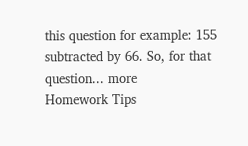this question for example: 155 subtracted by 66. So, for that question... more
Homework Tips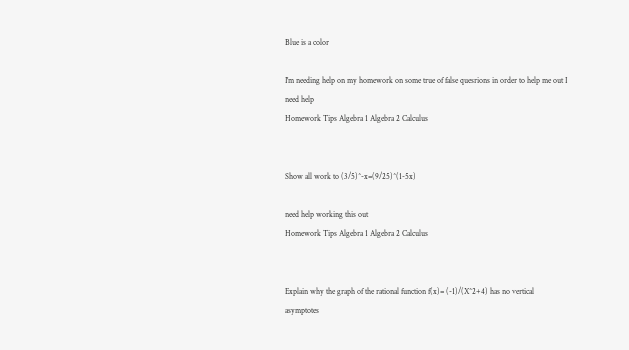Blue is a color

I'm needing help on my homework on some true of false quesrions in order to help me out I need help
Homework Tips Algebra 1 Algebra 2 Calculus


Show all work to (3/5)^-x=(9/25)^(1-5x)

need help working this out
Homework Tips Algebra 1 Algebra 2 Calculus


Explain why the graph of the rational function f(x)= (-1)/(X^2+4) has no vertical asymptotes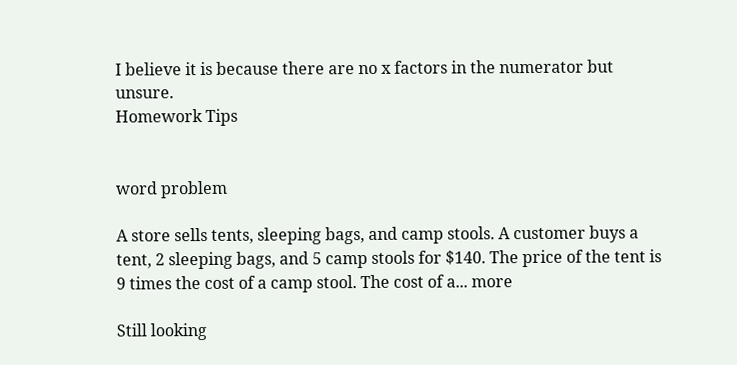I believe it is because there are no x factors in the numerator but unsure.
Homework Tips


word problem

A store sells tents, sleeping bags, and camp stools. A customer buys a tent, 2 sleeping bags, and 5 camp stools for $140. The price of the tent is 9 times the cost of a camp stool. The cost of a... more

Still looking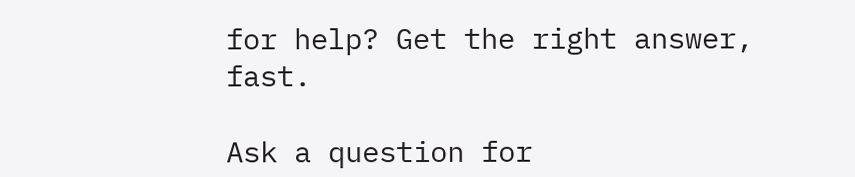for help? Get the right answer, fast.

Ask a question for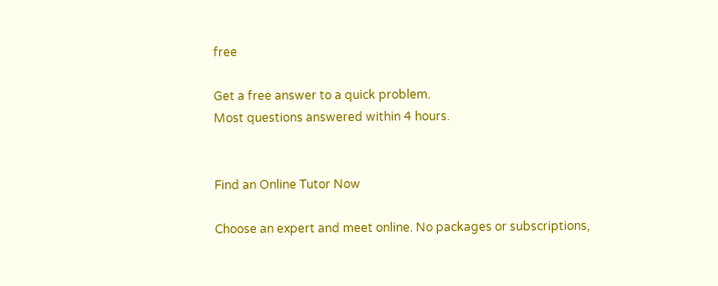free

Get a free answer to a quick problem.
Most questions answered within 4 hours.


Find an Online Tutor Now

Choose an expert and meet online. No packages or subscriptions,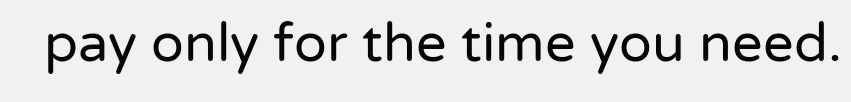pay only for the time you need.